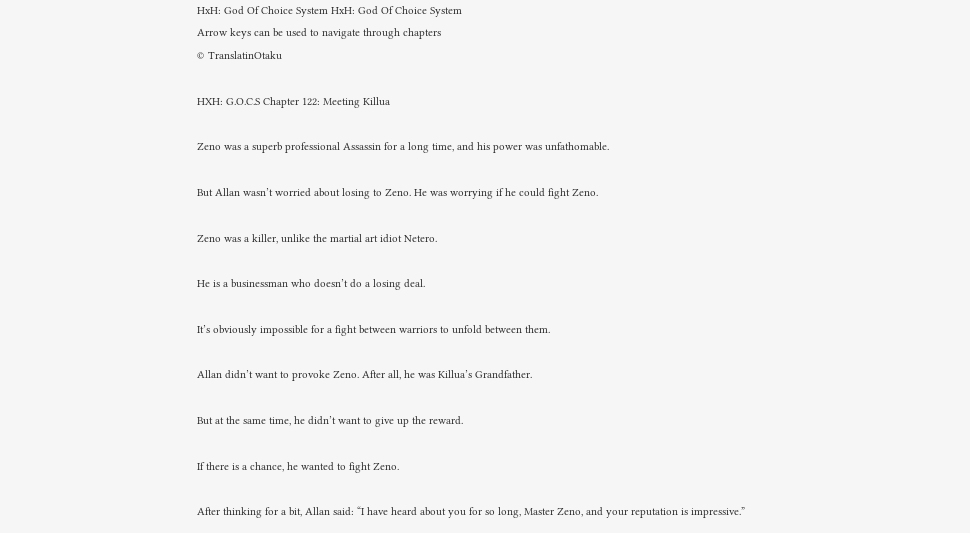HxH: God Of Choice System HxH: God Of Choice System
Arrow keys can be used to navigate through chapters
© TranslatinOtaku

HXH: G.O.C.S Chapter 122: Meeting Killua

Zeno was a superb professional Assassin for a long time, and his power was unfathomable.

But Allan wasn’t worried about losing to Zeno. He was worrying if he could fight Zeno.

Zeno was a killer, unlike the martial art idiot Netero.

He is a businessman who doesn’t do a losing deal.

It’s obviously impossible for a fight between warriors to unfold between them.

Allan didn’t want to provoke Zeno. After all, he was Killua’s Grandfather.

But at the same time, he didn’t want to give up the reward.

If there is a chance, he wanted to fight Zeno.

After thinking for a bit, Allan said: “I have heard about you for so long, Master Zeno, and your reputation is impressive.”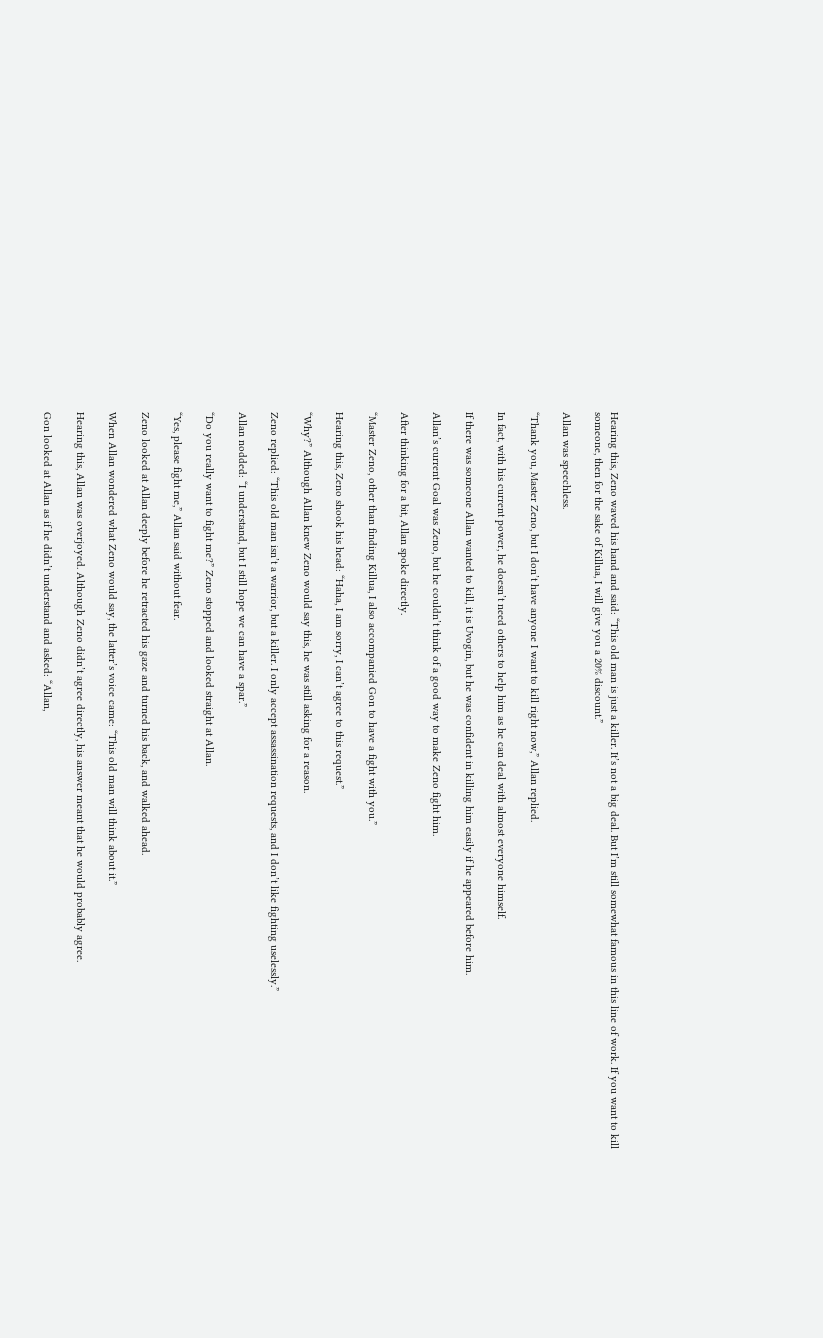Hearing this, Zeno waved his hand and said: “This old man is just a killer. It’s not a big deal. But I’m still somewhat famous in this line of work. If you want to kill someone, then for the sake of Killua, I will give you a 20% discount.”

Allan was speechless.

“Thank you, Master Zeno, but I don’t have anyone I want to kill right now,” Allan replied.

In fact, with his current power, he doesn’t need others to help him as he can deal with almost everyone himself.

If there was someone Allan wanted to kill, it is Uvogin, but he was confident in killing him easily if he appeared before him.

Allan’s current Goal was Zeno, but he couldn’t think of a good way to make Zeno fight him.

After thinking for a bit, Allan spoke directly.

“Master Zeno, other than finding Killua, I also accompanied Gon to have a fight with you.”

Hearing this, Zeno shook his head: “Haha, I am sorry, I can’t agree to this request.”

“Why?” Although Allan knew Zeno would say this, he was still asking for a reason.

Zeno replied: “This old man isn’t a warrior, but a killer. I only accept assassination requests, and I don’t like fighting uselessly.”

Allan nodded: “I understand, but I still hope we can have a spar.”

“Do you really want to fight me?” Zeno stopped and looked straight at Allan.

“Yes, please fight me,” Allan said without fear.

Zeno looked at Allan deeply before he retracted his gaze and turned his back, and walked ahead.

When Allan wondered what Zeno would say, the latter’s voice came: “This old man will think about it.”

Hearing this, Allan was overjoyed. Although Zeno didn’t agree directly, his answer meant that he would probably agree.

Gon looked at Allan as if he didn’t understand and asked: “Allan,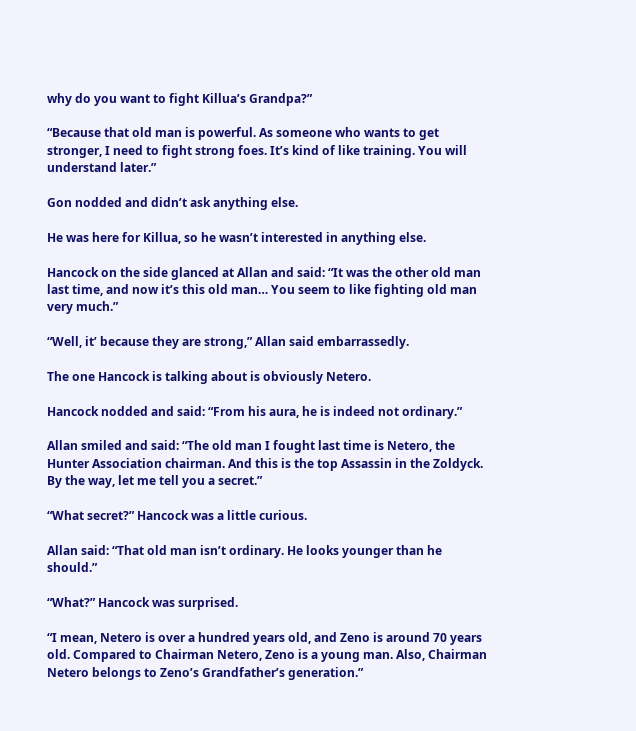why do you want to fight Killua’s Grandpa?”

“Because that old man is powerful. As someone who wants to get stronger, I need to fight strong foes. It’s kind of like training. You will understand later.”

Gon nodded and didn’t ask anything else.

He was here for Killua, so he wasn’t interested in anything else.

Hancock on the side glanced at Allan and said: “It was the other old man last time, and now it’s this old man… You seem to like fighting old man very much.”

“Well, it’ because they are strong,” Allan said embarrassedly.

The one Hancock is talking about is obviously Netero.

Hancock nodded and said: “From his aura, he is indeed not ordinary.”

Allan smiled and said: “The old man I fought last time is Netero, the Hunter Association chairman. And this is the top Assassin in the Zoldyck. By the way, let me tell you a secret.”

“What secret?” Hancock was a little curious.

Allan said: “That old man isn’t ordinary. He looks younger than he should.”

“What?” Hancock was surprised.

“I mean, Netero is over a hundred years old, and Zeno is around 70 years old. Compared to Chairman Netero, Zeno is a young man. Also, Chairman Netero belongs to Zeno’s Grandfather’s generation.”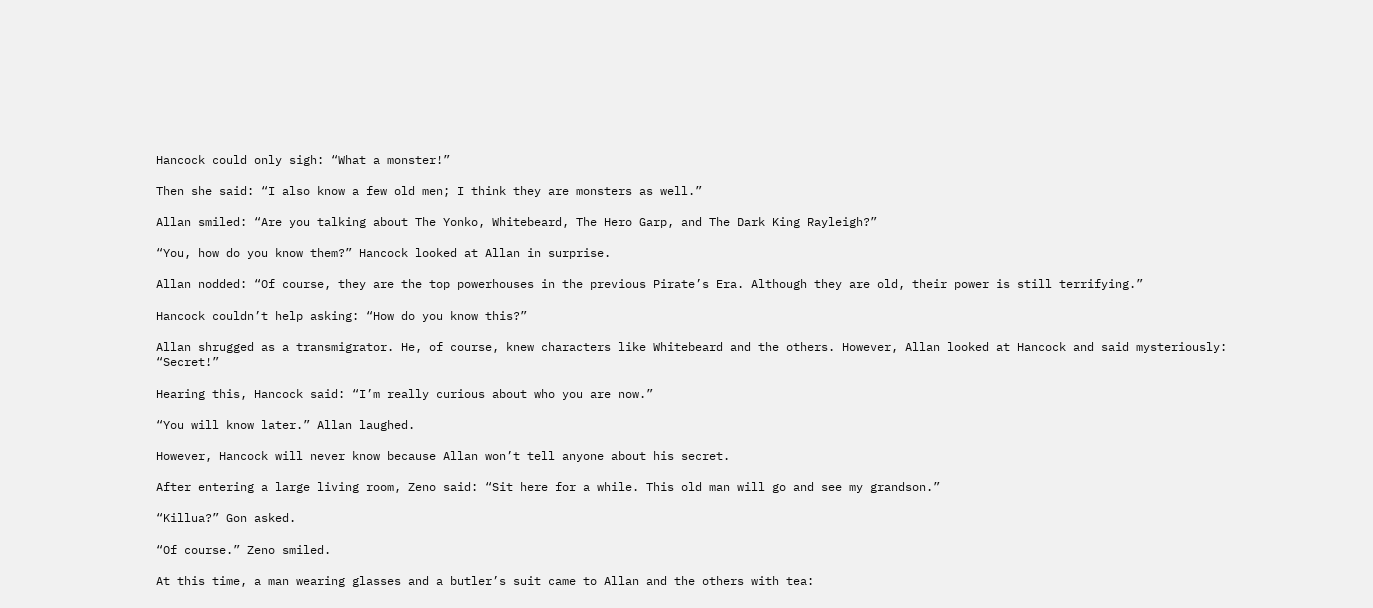Hancock could only sigh: “What a monster!”

Then she said: “I also know a few old men; I think they are monsters as well.”

Allan smiled: “Are you talking about The Yonko, Whitebeard, The Hero Garp, and The Dark King Rayleigh?”

“You, how do you know them?” Hancock looked at Allan in surprise.

Allan nodded: “Of course, they are the top powerhouses in the previous Pirate’s Era. Although they are old, their power is still terrifying.”

Hancock couldn’t help asking: “How do you know this?”

Allan shrugged as a transmigrator. He, of course, knew characters like Whitebeard and the others. However, Allan looked at Hancock and said mysteriously: “Secret!”

Hearing this, Hancock said: “I’m really curious about who you are now.”

“You will know later.” Allan laughed.

However, Hancock will never know because Allan won’t tell anyone about his secret.

After entering a large living room, Zeno said: “Sit here for a while. This old man will go and see my grandson.”

“Killua?” Gon asked.

“Of course.” Zeno smiled.

At this time, a man wearing glasses and a butler’s suit came to Allan and the others with tea: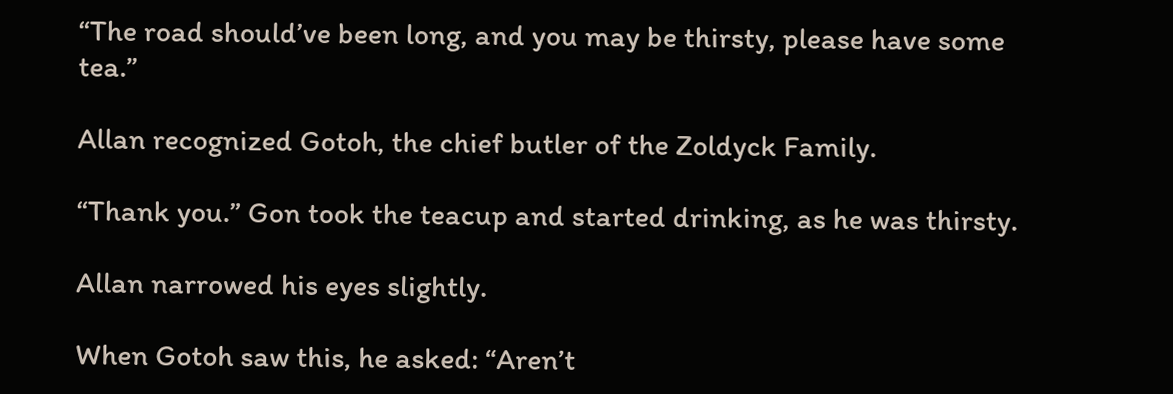“The road should’ve been long, and you may be thirsty, please have some tea.”

Allan recognized Gotoh, the chief butler of the Zoldyck Family.

“Thank you.” Gon took the teacup and started drinking, as he was thirsty.

Allan narrowed his eyes slightly.

When Gotoh saw this, he asked: “Aren’t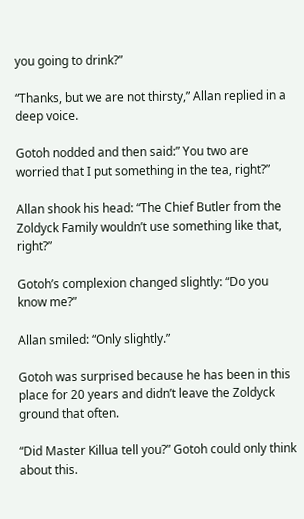you going to drink?”

“Thanks, but we are not thirsty,” Allan replied in a deep voice.

Gotoh nodded and then said:” You two are worried that I put something in the tea, right?”

Allan shook his head: “The Chief Butler from the Zoldyck Family wouldn’t use something like that, right?”

Gotoh’s complexion changed slightly: “Do you know me?”

Allan smiled: “Only slightly.”

Gotoh was surprised because he has been in this place for 20 years and didn’t leave the Zoldyck ground that often.

“Did Master Killua tell you?” Gotoh could only think about this.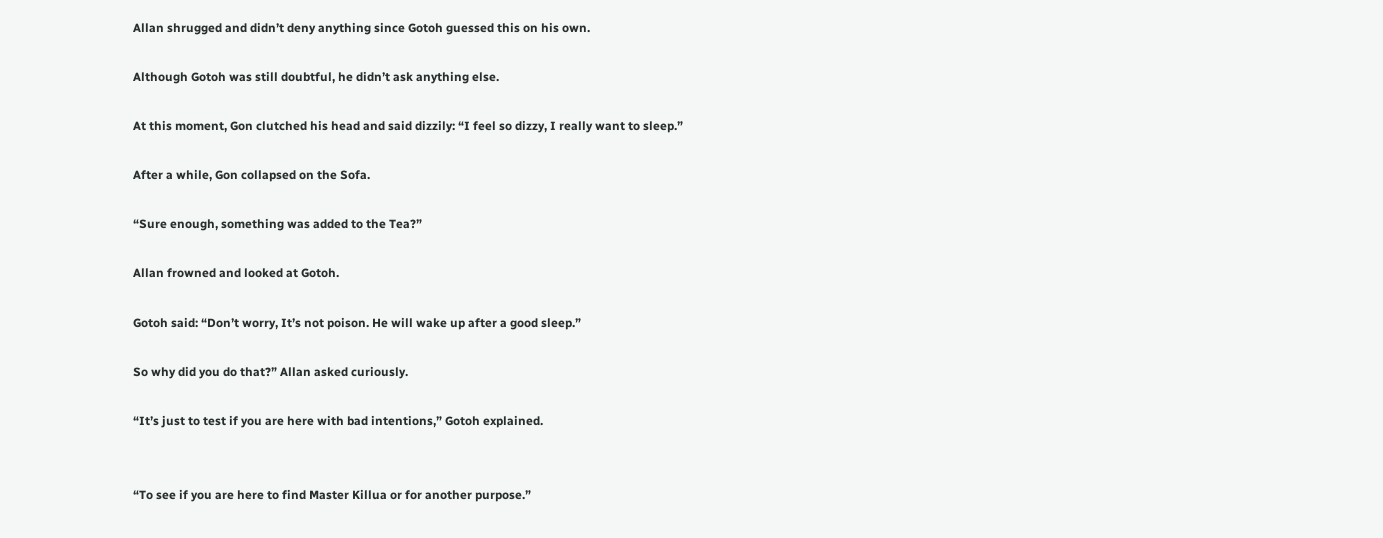Allan shrugged and didn’t deny anything since Gotoh guessed this on his own.

Although Gotoh was still doubtful, he didn’t ask anything else.

At this moment, Gon clutched his head and said dizzily: “I feel so dizzy, I really want to sleep.”

After a while, Gon collapsed on the Sofa.

“Sure enough, something was added to the Tea?”

Allan frowned and looked at Gotoh.

Gotoh said: “Don’t worry, It’s not poison. He will wake up after a good sleep.”

So why did you do that?” Allan asked curiously.

“It’s just to test if you are here with bad intentions,” Gotoh explained.


“To see if you are here to find Master Killua or for another purpose.”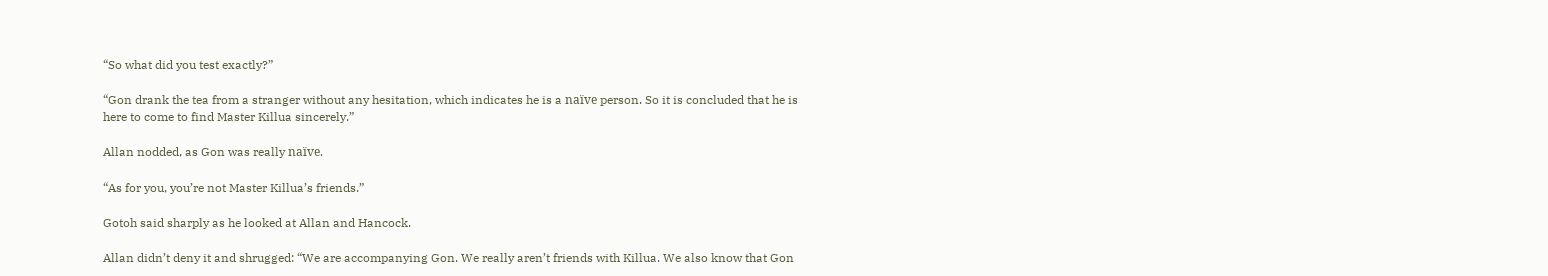“So what did you test exactly?”

“Gon drank the tea from a stranger without any hesitation, which indicates he is a naïve person. So it is concluded that he is here to come to find Master Killua sincerely.”

Allan nodded, as Gon was really naïve.

“As for you, you’re not Master Killua’s friends.”

Gotoh said sharply as he looked at Allan and Hancock.

Allan didn’t deny it and shrugged: “We are accompanying Gon. We really aren’t friends with Killua. We also know that Gon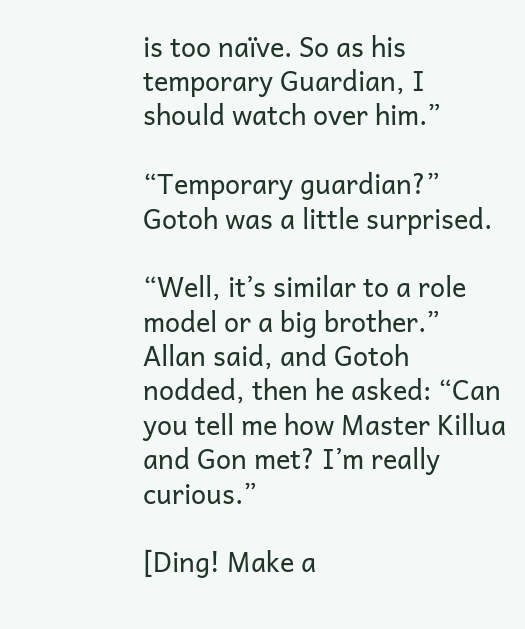is too naïve. So as his temporary Guardian, I should watch over him.”

“Temporary guardian?” Gotoh was a little surprised.

“Well, it’s similar to a role model or a big brother.” Allan said, and Gotoh nodded, then he asked: “Can you tell me how Master Killua and Gon met? I’m really curious.”

[Ding! Make a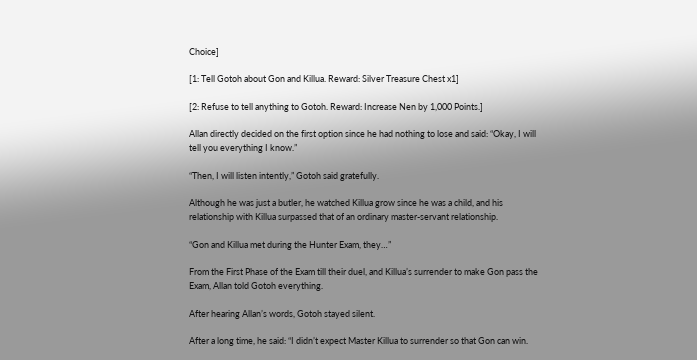Choice]

[1: Tell Gotoh about Gon and Killua. Reward: Silver Treasure Chest x1]

[2: Refuse to tell anything to Gotoh. Reward: Increase Nen by 1,000 Points.]

Allan directly decided on the first option since he had nothing to lose and said: “Okay, I will tell you everything I know.”

“Then, I will listen intently,” Gotoh said gratefully.

Although he was just a butler, he watched Killua grow since he was a child, and his relationship with Killua surpassed that of an ordinary master-servant relationship.

“Gon and Killua met during the Hunter Exam, they…”

From the First Phase of the Exam till their duel, and Killua’s surrender to make Gon pass the Exam, Allan told Gotoh everything.

After hearing Allan’s words, Gotoh stayed silent.

After a long time, he said: “I didn’t expect Master Killua to surrender so that Gon can win.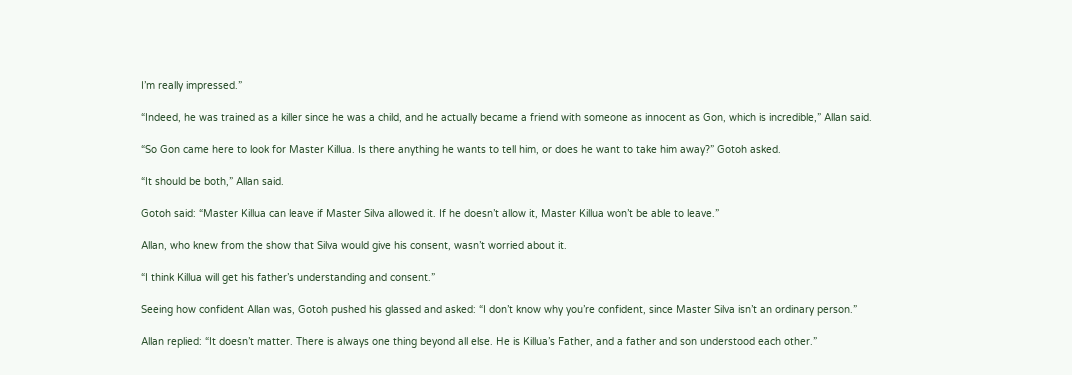I’m really impressed.”

“Indeed, he was trained as a killer since he was a child, and he actually became a friend with someone as innocent as Gon, which is incredible,” Allan said.

“So Gon came here to look for Master Killua. Is there anything he wants to tell him, or does he want to take him away?” Gotoh asked.

“It should be both,” Allan said.

Gotoh said: “Master Killua can leave if Master Silva allowed it. If he doesn’t allow it, Master Killua won’t be able to leave.”

Allan, who knew from the show that Silva would give his consent, wasn’t worried about it.

“I think Killua will get his father’s understanding and consent.”

Seeing how confident Allan was, Gotoh pushed his glassed and asked: “I don’t know why you’re confident, since Master Silva isn’t an ordinary person.”

Allan replied: “It doesn’t matter. There is always one thing beyond all else. He is Killua’s Father, and a father and son understood each other.”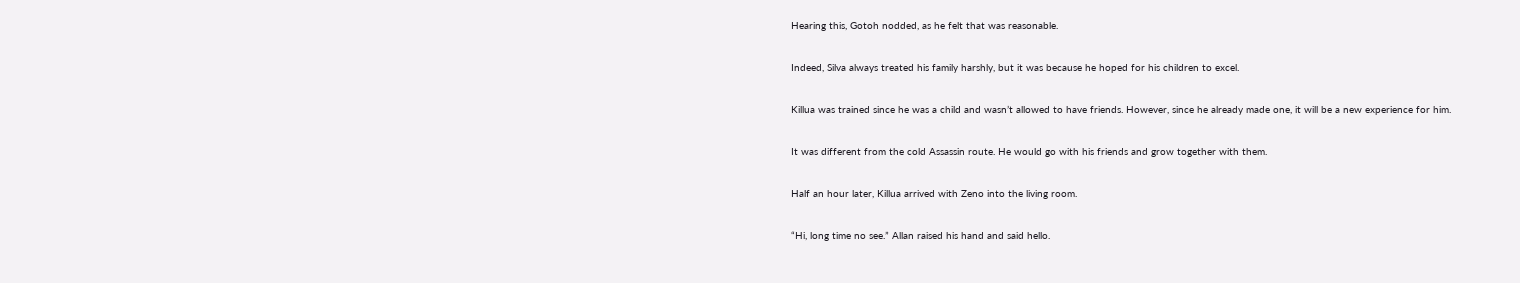Hearing this, Gotoh nodded, as he felt that was reasonable.

Indeed, Silva always treated his family harshly, but it was because he hoped for his children to excel.

Killua was trained since he was a child and wasn’t allowed to have friends. However, since he already made one, it will be a new experience for him.

It was different from the cold Assassin route. He would go with his friends and grow together with them.

Half an hour later, Killua arrived with Zeno into the living room.

“Hi, long time no see.” Allan raised his hand and said hello.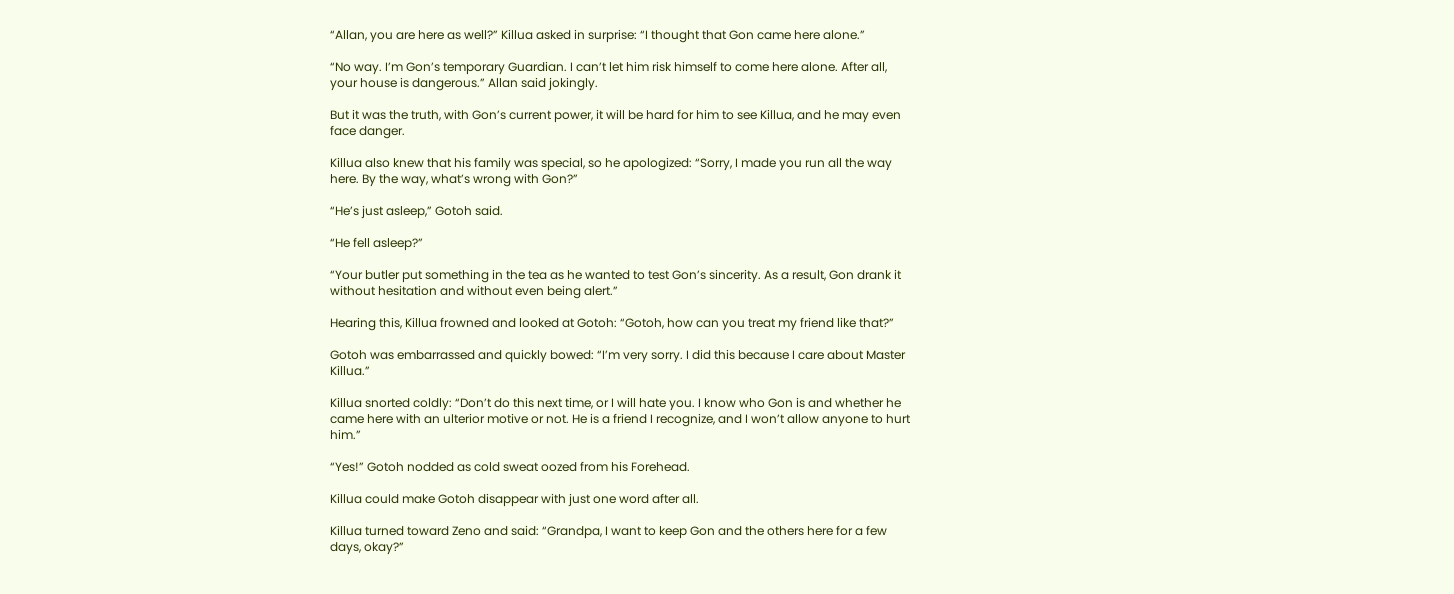“Allan, you are here as well?” Killua asked in surprise: “I thought that Gon came here alone.”

“No way. I’m Gon’s temporary Guardian. I can’t let him risk himself to come here alone. After all, your house is dangerous.” Allan said jokingly.

But it was the truth, with Gon’s current power, it will be hard for him to see Killua, and he may even face danger.

Killua also knew that his family was special, so he apologized: “Sorry, I made you run all the way here. By the way, what’s wrong with Gon?”

“He’s just asleep,” Gotoh said.

“He fell asleep?”

“Your butler put something in the tea as he wanted to test Gon’s sincerity. As a result, Gon drank it without hesitation and without even being alert.”

Hearing this, Killua frowned and looked at Gotoh: “Gotoh, how can you treat my friend like that?”

Gotoh was embarrassed and quickly bowed: “I’m very sorry. I did this because I care about Master Killua.”

Killua snorted coldly: “Don’t do this next time, or I will hate you. I know who Gon is and whether he came here with an ulterior motive or not. He is a friend I recognize, and I won’t allow anyone to hurt him.”

“Yes!” Gotoh nodded as cold sweat oozed from his Forehead.

Killua could make Gotoh disappear with just one word after all.

Killua turned toward Zeno and said: “Grandpa, I want to keep Gon and the others here for a few days, okay?”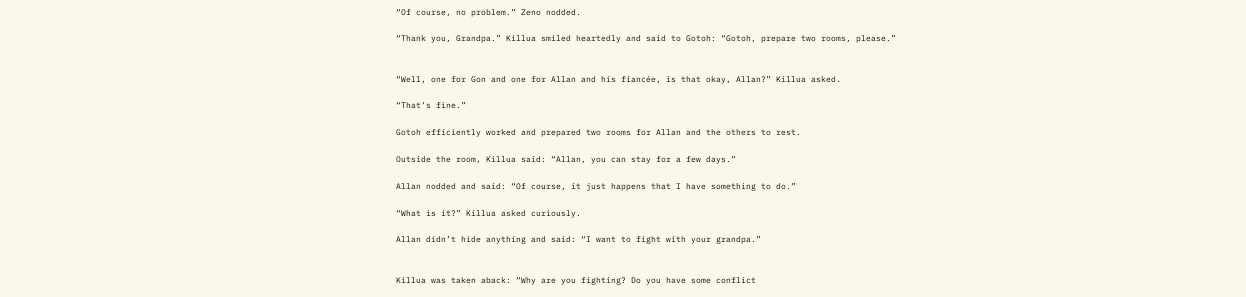“Of course, no problem.” Zeno nodded.

“Thank you, Grandpa.” Killua smiled heartedly and said to Gotoh: “Gotoh, prepare two rooms, please.”


“Well, one for Gon and one for Allan and his fiancée, is that okay, Allan?” Killua asked.

“That’s fine.”

Gotoh efficiently worked and prepared two rooms for Allan and the others to rest.

Outside the room, Killua said: “Allan, you can stay for a few days.”

Allan nodded and said: “Of course, it just happens that I have something to do.”

“What is it?” Killua asked curiously.

Allan didn’t hide anything and said: “I want to fight with your grandpa.”


Killua was taken aback: “Why are you fighting? Do you have some conflict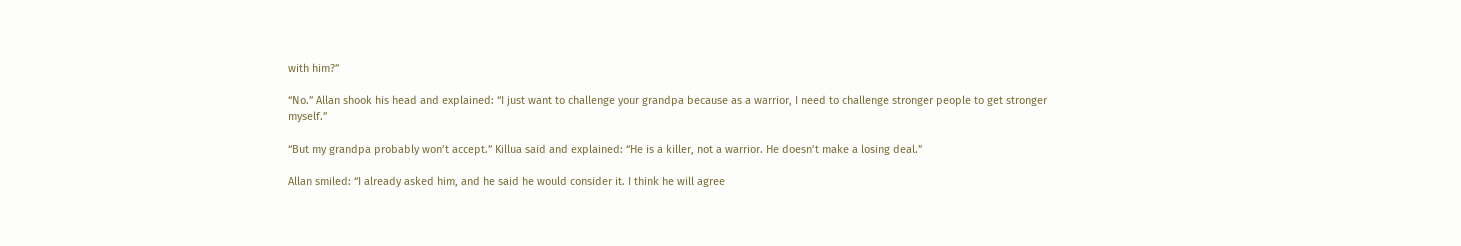with him?”

“No.” Allan shook his head and explained: “I just want to challenge your grandpa because as a warrior, I need to challenge stronger people to get stronger myself.”

“But my grandpa probably won’t accept.” Killua said and explained: “He is a killer, not a warrior. He doesn’t make a losing deal.”

Allan smiled: “I already asked him, and he said he would consider it. I think he will agree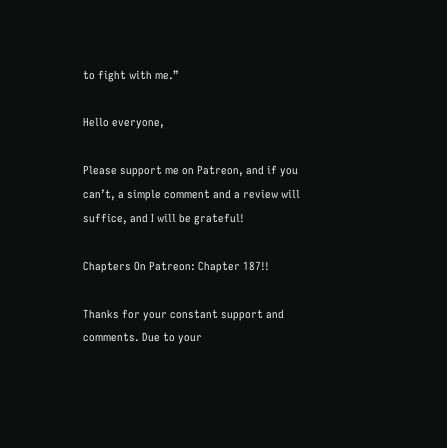to fight with me.”

Hello everyone,

Please support me on Patreon, and if you can’t, a simple comment and a review will suffice, and I will be grateful!

Chapters On Patreon: Chapter 187!!

Thanks for your constant support and comments. Due to your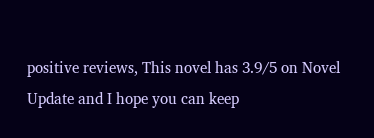positive reviews, This novel has 3.9/5 on Novel Update and I hope you can keep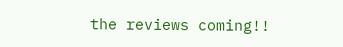the reviews coming!!